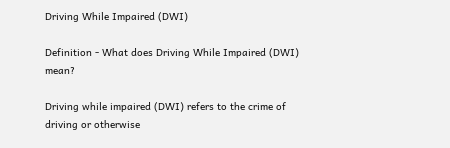Driving While Impaired (DWI)

Definition - What does Driving While Impaired (DWI) mean?

Driving while impaired (DWI) refers to the crime of driving or otherwise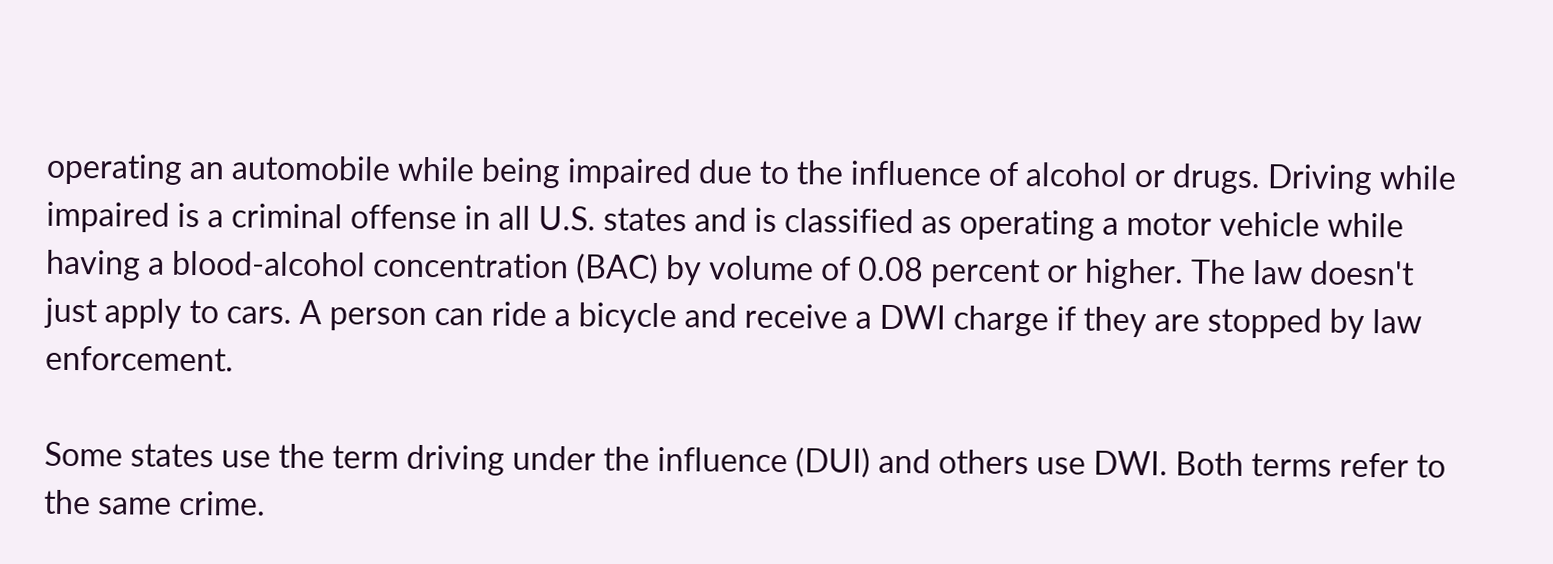operating an automobile while being impaired due to the influence of alcohol or drugs. Driving while impaired is a criminal offense in all U.S. states and is classified as operating a motor vehicle while having a blood-alcohol concentration (BAC) by volume of 0.08 percent or higher. The law doesn't just apply to cars. A person can ride a bicycle and receive a DWI charge if they are stopped by law enforcement.

Some states use the term driving under the influence (DUI) and others use DWI. Both terms refer to the same crime.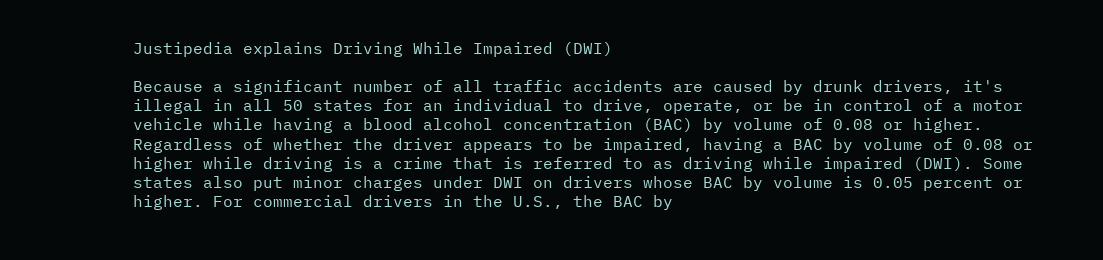Justipedia explains Driving While Impaired (DWI)

Because a significant number of all traffic accidents are caused by drunk drivers, it's illegal in all 50 states for an individual to drive, operate, or be in control of a motor vehicle while having a blood alcohol concentration (BAC) by volume of 0.08 or higher. Regardless of whether the driver appears to be impaired, having a BAC by volume of 0.08 or higher while driving is a crime that is referred to as driving while impaired (DWI). Some states also put minor charges under DWI on drivers whose BAC by volume is 0.05 percent or higher. For commercial drivers in the U.S., the BAC by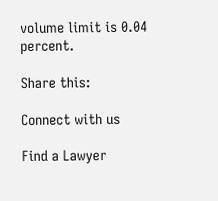volume limit is 0.04 percent.

Share this:

Connect with us

Find a Lawyer